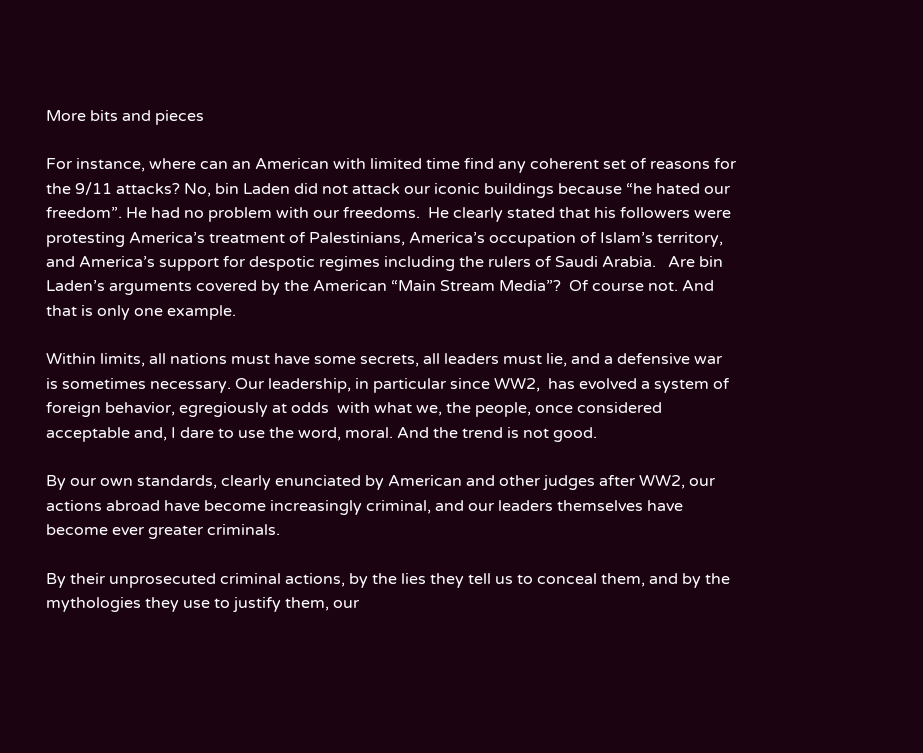More bits and pieces

For instance, where can an American with limited time find any coherent set of reasons for the 9/11 attacks? No, bin Laden did not attack our iconic buildings because “he hated our freedom”. He had no problem with our freedoms.  He clearly stated that his followers were protesting America’s treatment of Palestinians, America’s occupation of Islam’s territory, and America’s support for despotic regimes including the rulers of Saudi Arabia.   Are bin Laden’s arguments covered by the American “Main Stream Media”?  Of course not. And that is only one example.

Within limits, all nations must have some secrets, all leaders must lie, and a defensive war is sometimes necessary. Our leadership, in particular since WW2,  has evolved a system of foreign behavior, egregiously at odds  with what we, the people, once considered acceptable and, I dare to use the word, moral. And the trend is not good.

By our own standards, clearly enunciated by American and other judges after WW2, our actions abroad have become increasingly criminal, and our leaders themselves have become ever greater criminals.

By their unprosecuted criminal actions, by the lies they tell us to conceal them, and by the mythologies they use to justify them, our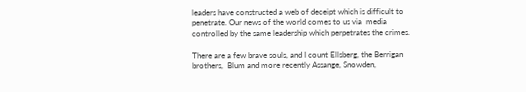leaders have constructed a web of deceipt which is difficult to penetrate. Our news of the world comes to us via  media controlled by the same leadership which perpetrates the crimes.

There are a few brave souls, and I count Ellsberg, the Berrigan brothers,  Blum and more recently Assange, Snowden,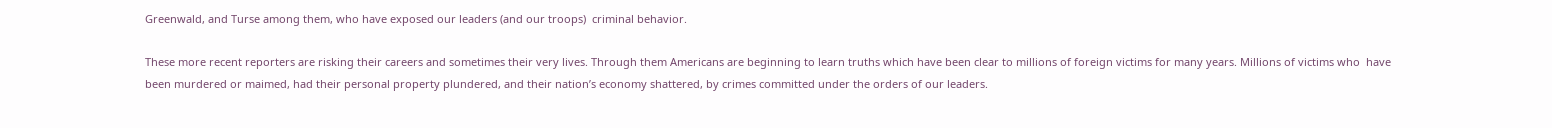Greenwald, and Turse among them, who have exposed our leaders (and our troops)  criminal behavior.

These more recent reporters are risking their careers and sometimes their very lives. Through them Americans are beginning to learn truths which have been clear to millions of foreign victims for many years. Millions of victims who  have been murdered or maimed, had their personal property plundered, and their nation’s economy shattered, by crimes committed under the orders of our leaders.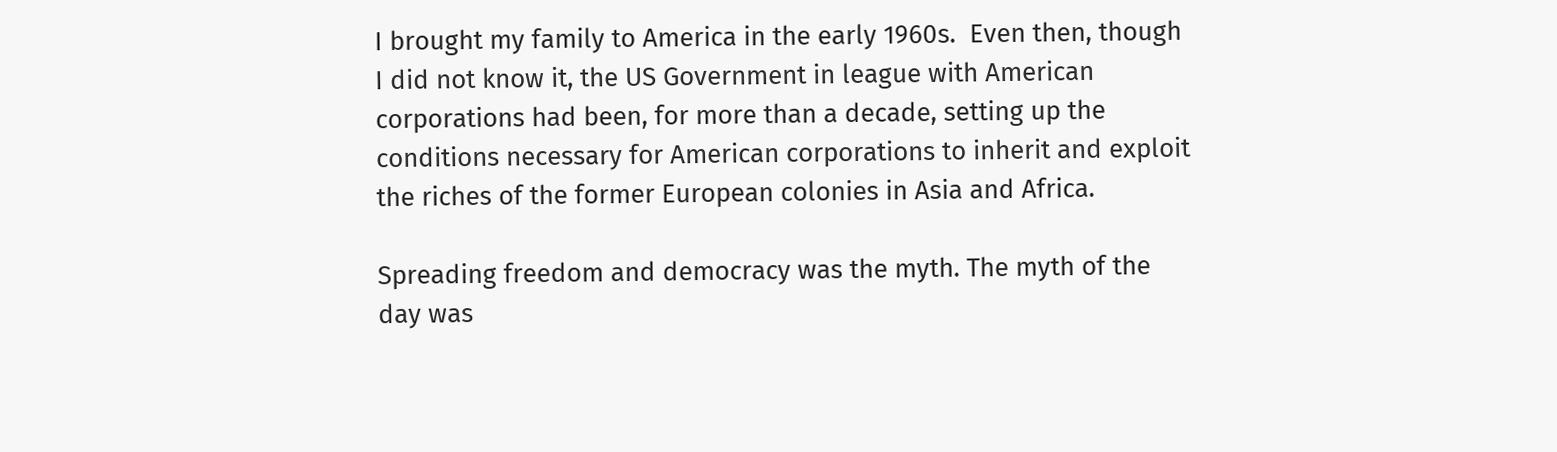I brought my family to America in the early 1960s.  Even then, though I did not know it, the US Government in league with American corporations had been, for more than a decade, setting up the conditions necessary for American corporations to inherit and exploit the riches of the former European colonies in Asia and Africa.

Spreading freedom and democracy was the myth. The myth of the day was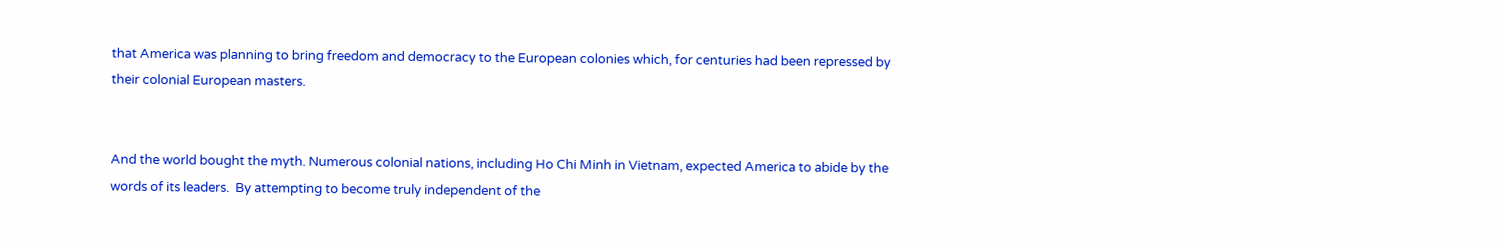that America was planning to bring freedom and democracy to the European colonies which, for centuries had been repressed by their colonial European masters.


And the world bought the myth. Numerous colonial nations, including Ho Chi Minh in Vietnam, expected America to abide by the words of its leaders.  By attempting to become truly independent of the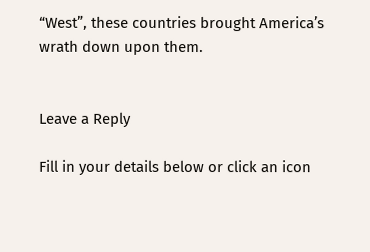“West”, these countries brought America’s wrath down upon them.


Leave a Reply

Fill in your details below or click an icon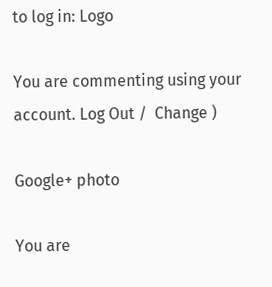to log in: Logo

You are commenting using your account. Log Out /  Change )

Google+ photo

You are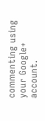commenting using your Google+ account.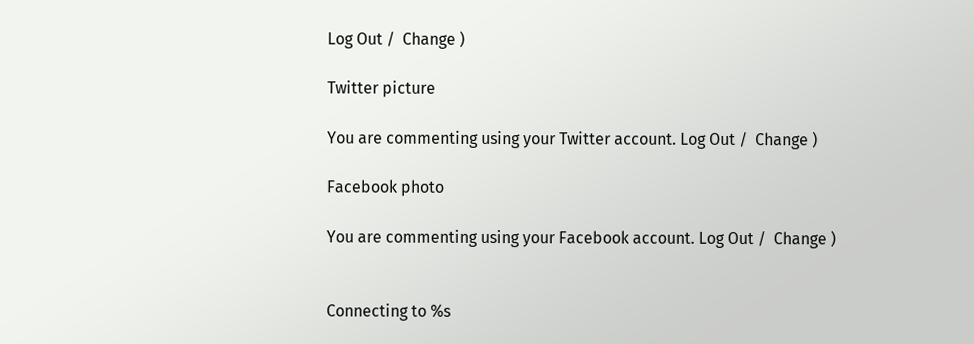Log Out /  Change )

Twitter picture

You are commenting using your Twitter account. Log Out /  Change )

Facebook photo

You are commenting using your Facebook account. Log Out /  Change )


Connecting to %s